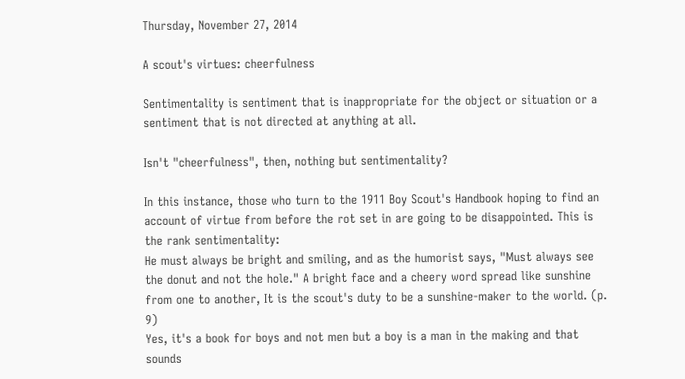Thursday, November 27, 2014

A scout's virtues: cheerfulness

Sentimentality is sentiment that is inappropriate for the object or situation or a sentiment that is not directed at anything at all.

Isn't "cheerfulness", then, nothing but sentimentality?

In this instance, those who turn to the 1911 Boy Scout's Handbook hoping to find an account of virtue from before the rot set in are going to be disappointed. This is the rank sentimentality:
He must always be bright and smiling, and as the humorist says, "Must always see the donut and not the hole." A bright face and a cheery word spread like sunshine from one to another, It is the scout's duty to be a sunshine-maker to the world. (p. 9)
Yes, it's a book for boys and not men but a boy is a man in the making and that sounds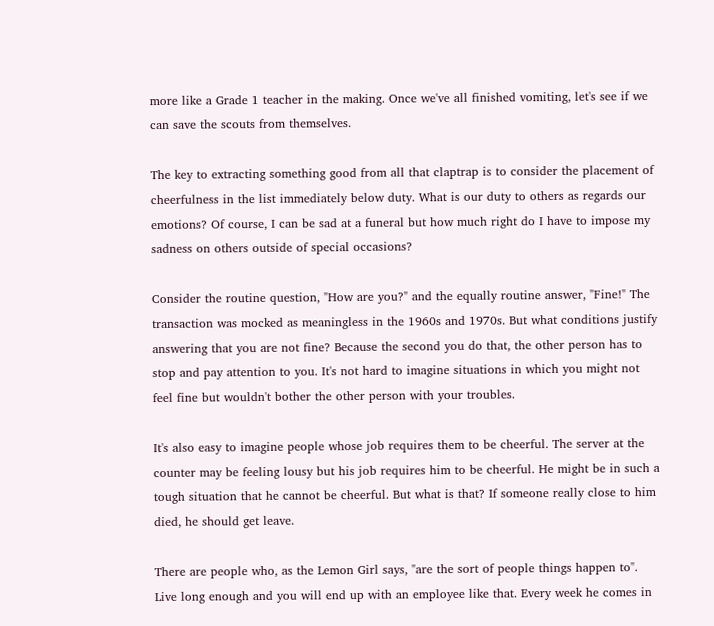more like a Grade 1 teacher in the making. Once we've all finished vomiting, let's see if we can save the scouts from themselves.

The key to extracting something good from all that claptrap is to consider the placement of cheerfulness in the list immediately below duty. What is our duty to others as regards our emotions? Of course, I can be sad at a funeral but how much right do I have to impose my sadness on others outside of special occasions?

Consider the routine question, "How are you?" and the equally routine answer, "Fine!" The transaction was mocked as meaningless in the 1960s and 1970s. But what conditions justify answering that you are not fine? Because the second you do that, the other person has to stop and pay attention to you. It's not hard to imagine situations in which you might not feel fine but wouldn't bother the other person with your troubles.

It's also easy to imagine people whose job requires them to be cheerful. The server at the counter may be feeling lousy but his job requires him to be cheerful. He might be in such a tough situation that he cannot be cheerful. But what is that? If someone really close to him died, he should get leave.

There are people who, as the Lemon Girl says, "are the sort of people things happen to". Live long enough and you will end up with an employee like that. Every week he comes in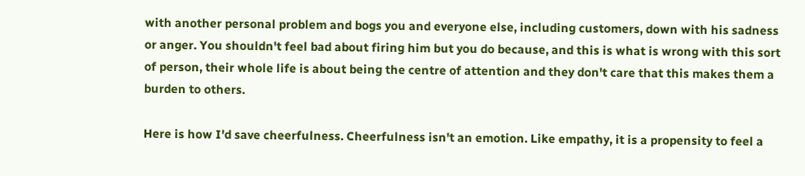with another personal problem and bogs you and everyone else, including customers, down with his sadness or anger. You shouldn't feel bad about firing him but you do because, and this is what is wrong with this sort of person, their whole life is about being the centre of attention and they don't care that this makes them a burden to others.

Here is how I'd save cheerfulness. Cheerfulness isn't an emotion. Like empathy, it is a propensity to feel a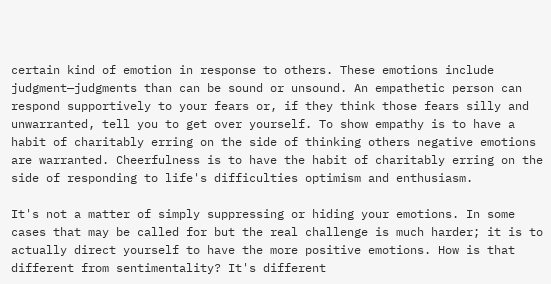certain kind of emotion in response to others. These emotions include judgment—judgments than can be sound or unsound. An empathetic person can respond supportively to your fears or, if they think those fears silly and unwarranted, tell you to get over yourself. To show empathy is to have a habit of charitably erring on the side of thinking others negative emotions are warranted. Cheerfulness is to have the habit of charitably erring on the side of responding to life's difficulties optimism and enthusiasm.

It's not a matter of simply suppressing or hiding your emotions. In some cases that may be called for but the real challenge is much harder; it is to actually direct yourself to have the more positive emotions. How is that different from sentimentality? It's different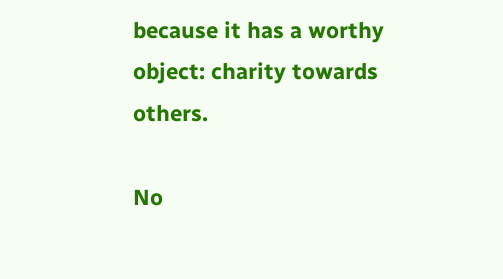because it has a worthy object: charity towards others.

No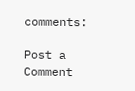comments:

Post a Comment